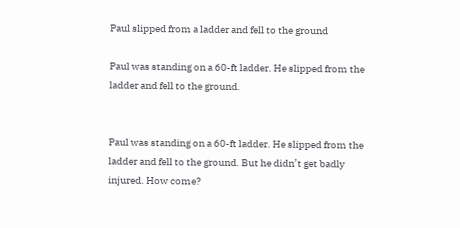Paul slipped from a ladder and fell to the ground

Paul was standing on a 60-ft ladder. He slipped from the ladder and fell to the ground.


Paul was standing on a 60-ft ladder. He slipped from the ladder and fell to the ground. But he didn’t get badly injured. How come?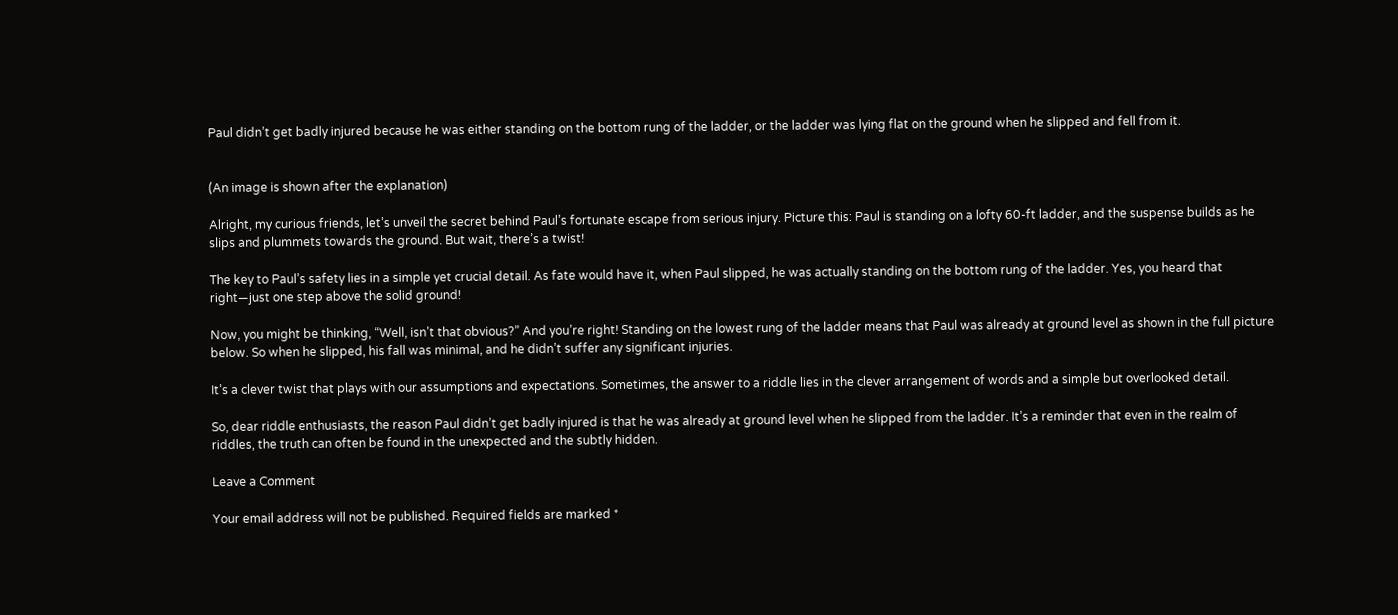Paul didn’t get badly injured because he was either standing on the bottom rung of the ladder, or the ladder was lying flat on the ground when he slipped and fell from it.


(An image is shown after the explanation)

Alright, my curious friends, let’s unveil the secret behind Paul’s fortunate escape from serious injury. Picture this: Paul is standing on a lofty 60-ft ladder, and the suspense builds as he slips and plummets towards the ground. But wait, there’s a twist!

The key to Paul’s safety lies in a simple yet crucial detail. As fate would have it, when Paul slipped, he was actually standing on the bottom rung of the ladder. Yes, you heard that right—just one step above the solid ground!

Now, you might be thinking, “Well, isn’t that obvious?” And you’re right! Standing on the lowest rung of the ladder means that Paul was already at ground level as shown in the full picture below. So when he slipped, his fall was minimal, and he didn’t suffer any significant injuries.

It’s a clever twist that plays with our assumptions and expectations. Sometimes, the answer to a riddle lies in the clever arrangement of words and a simple but overlooked detail.

So, dear riddle enthusiasts, the reason Paul didn’t get badly injured is that he was already at ground level when he slipped from the ladder. It’s a reminder that even in the realm of riddles, the truth can often be found in the unexpected and the subtly hidden.

Leave a Comment

Your email address will not be published. Required fields are marked *